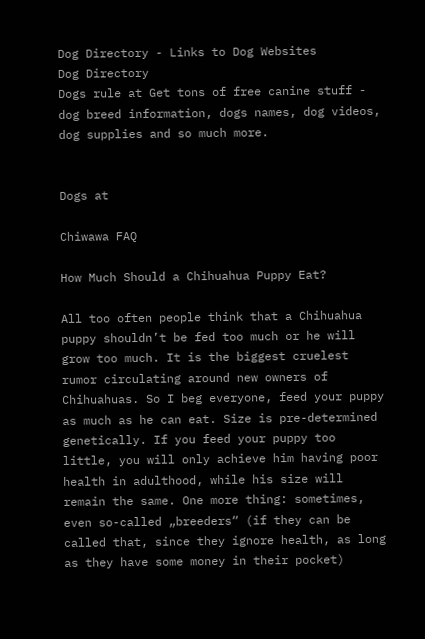Dog Directory - Links to Dog Websites
Dog Directory
Dogs rule at Get tons of free canine stuff - dog breed information, dogs names, dog videos, dog supplies and so much more.


Dogs at

Chiwawa FAQ

How Much Should a Chihuahua Puppy Eat?

All too often people think that a Chihuahua puppy shouldn’t be fed too much or he will grow too much. It is the biggest cruelest rumor circulating around new owners of Chihuahuas. So I beg everyone, feed your puppy as much as he can eat. Size is pre-determined genetically. If you feed your puppy too little, you will only achieve him having poor health in adulthood, while his size will remain the same. One more thing: sometimes, even so-called „breeders“ (if they can be called that, since they ignore health, as long as they have some money in their pocket)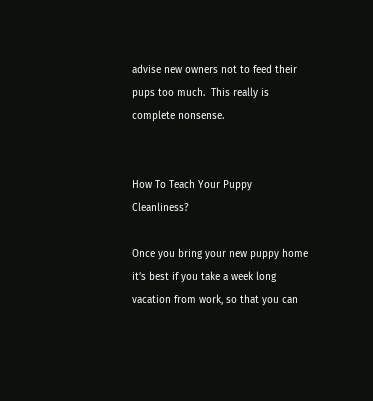advise new owners not to feed their pups too much.  This really is complete nonsense.


How To Teach Your Puppy Cleanliness?

Once you bring your new puppy home it’s best if you take a week long vacation from work, so that you can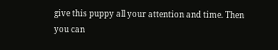give this puppy all your attention and time. Then you can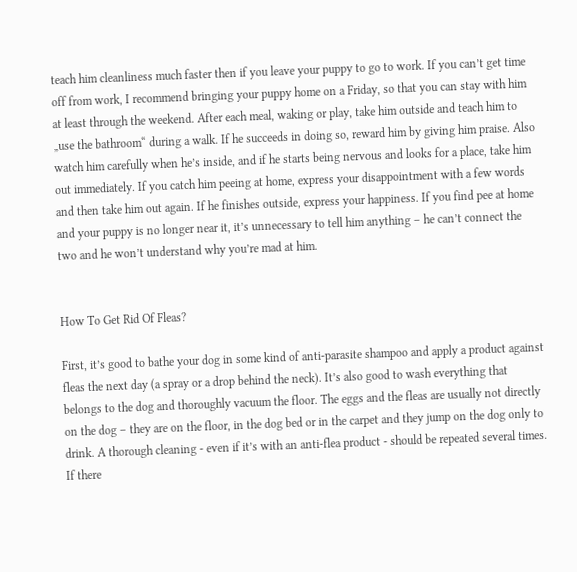teach him cleanliness much faster then if you leave your puppy to go to work. If you can’t get time off from work, I recommend bringing your puppy home on a Friday, so that you can stay with him at least through the weekend. After each meal, waking or play, take him outside and teach him to „use the bathroom“ during a walk. If he succeeds in doing so, reward him by giving him praise. Also watch him carefully when he’s inside, and if he starts being nervous and looks for a place, take him out immediately. If you catch him peeing at home, express your disappointment with a few words and then take him out again. If he finishes outside, express your happiness. If you find pee at home and your puppy is no longer near it, it’s unnecessary to tell him anything – he can’t connect the two and he won’t understand why you’re mad at him.


How To Get Rid Of Fleas?

First, it’s good to bathe your dog in some kind of anti-parasite shampoo and apply a product against fleas the next day (a spray or a drop behind the neck). It’s also good to wash everything that belongs to the dog and thoroughly vacuum the floor. The eggs and the fleas are usually not directly on the dog – they are on the floor, in the dog bed or in the carpet and they jump on the dog only to drink. A thorough cleaning - even if it’s with an anti-flea product - should be repeated several times. If there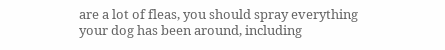are a lot of fleas, you should spray everything your dog has been around, including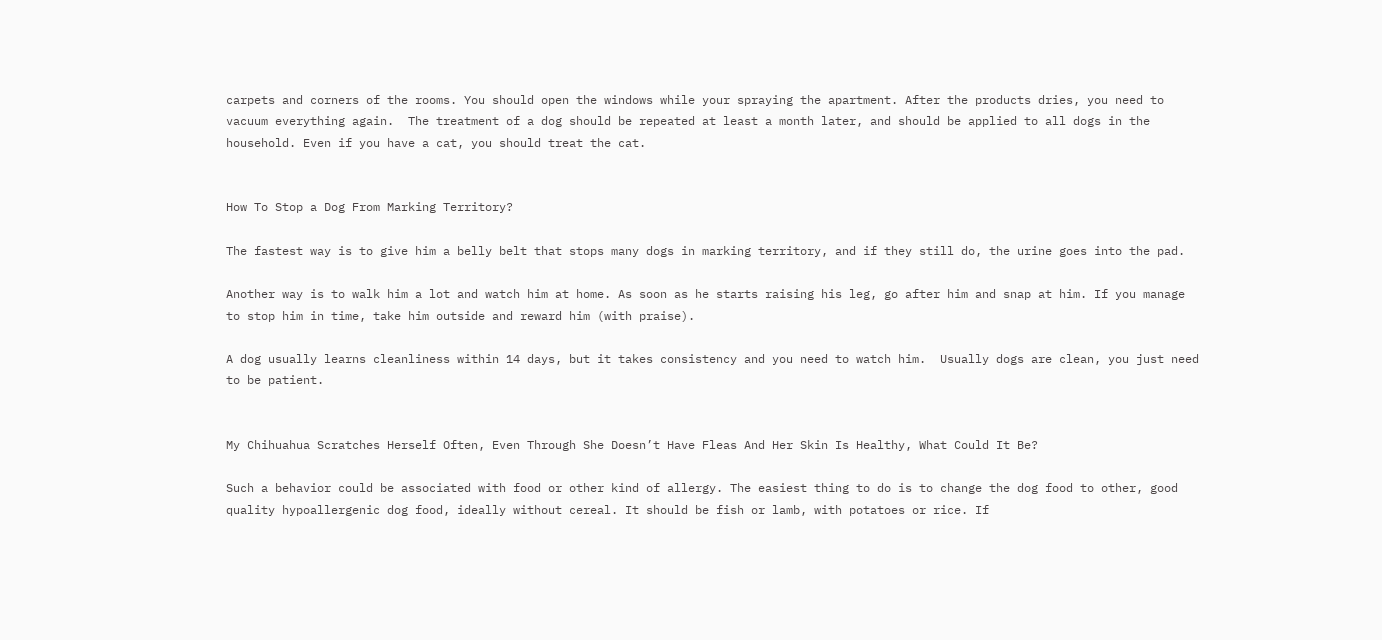carpets and corners of the rooms. You should open the windows while your spraying the apartment. After the products dries, you need to vacuum everything again.  The treatment of a dog should be repeated at least a month later, and should be applied to all dogs in the household. Even if you have a cat, you should treat the cat.


How To Stop a Dog From Marking Territory?

The fastest way is to give him a belly belt that stops many dogs in marking territory, and if they still do, the urine goes into the pad.

Another way is to walk him a lot and watch him at home. As soon as he starts raising his leg, go after him and snap at him. If you manage to stop him in time, take him outside and reward him (with praise).

A dog usually learns cleanliness within 14 days, but it takes consistency and you need to watch him.  Usually dogs are clean, you just need to be patient.


My Chihuahua Scratches Herself Often, Even Through She Doesn’t Have Fleas And Her Skin Is Healthy, What Could It Be?

Such a behavior could be associated with food or other kind of allergy. The easiest thing to do is to change the dog food to other, good quality hypoallergenic dog food, ideally without cereal. It should be fish or lamb, with potatoes or rice. If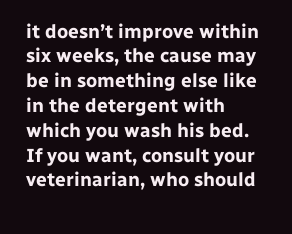it doesn’t improve within six weeks, the cause may be in something else like in the detergent with which you wash his bed. If you want, consult your veterinarian, who should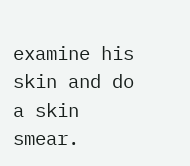examine his skin and do a skin smear.